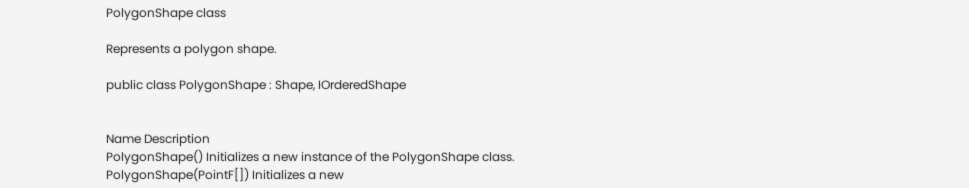PolygonShape class

Represents a polygon shape.

public class PolygonShape : Shape, IOrderedShape


Name Description
PolygonShape() Initializes a new instance of the PolygonShape class.
PolygonShape(PointF[]) Initializes a new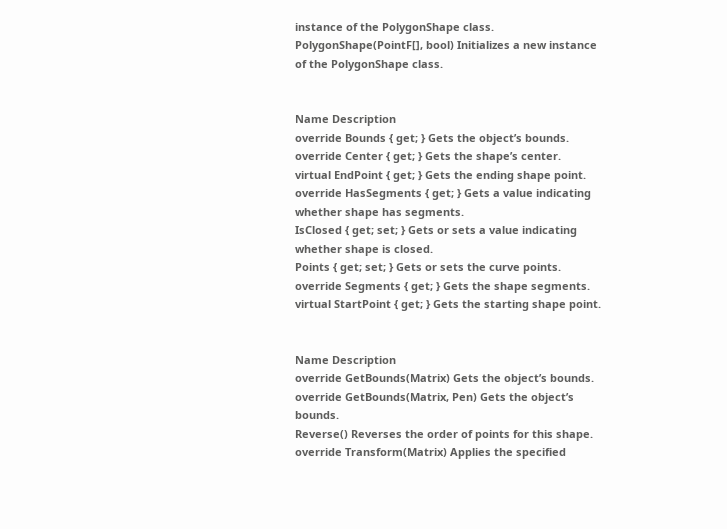instance of the PolygonShape class.
PolygonShape(PointF[], bool) Initializes a new instance of the PolygonShape class.


Name Description
override Bounds { get; } Gets the object’s bounds.
override Center { get; } Gets the shape’s center.
virtual EndPoint { get; } Gets the ending shape point.
override HasSegments { get; } Gets a value indicating whether shape has segments.
IsClosed { get; set; } Gets or sets a value indicating whether shape is closed.
Points { get; set; } Gets or sets the curve points.
override Segments { get; } Gets the shape segments.
virtual StartPoint { get; } Gets the starting shape point.


Name Description
override GetBounds(Matrix) Gets the object’s bounds.
override GetBounds(Matrix, Pen) Gets the object’s bounds.
Reverse() Reverses the order of points for this shape.
override Transform(Matrix) Applies the specified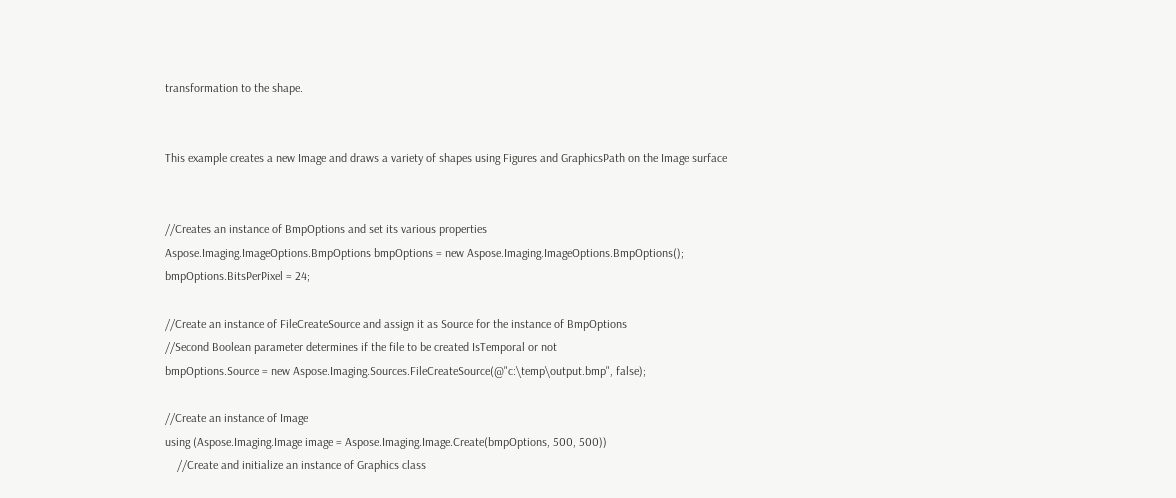transformation to the shape.


This example creates a new Image and draws a variety of shapes using Figures and GraphicsPath on the Image surface


//Creates an instance of BmpOptions and set its various properties
Aspose.Imaging.ImageOptions.BmpOptions bmpOptions = new Aspose.Imaging.ImageOptions.BmpOptions();
bmpOptions.BitsPerPixel = 24;

//Create an instance of FileCreateSource and assign it as Source for the instance of BmpOptions
//Second Boolean parameter determines if the file to be created IsTemporal or not
bmpOptions.Source = new Aspose.Imaging.Sources.FileCreateSource(@"c:\temp\output.bmp", false);

//Create an instance of Image
using (Aspose.Imaging.Image image = Aspose.Imaging.Image.Create(bmpOptions, 500, 500))
    //Create and initialize an instance of Graphics class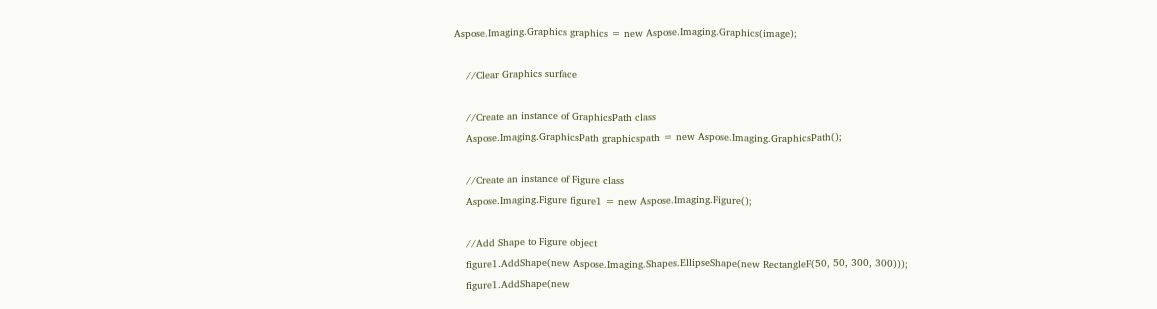Aspose.Imaging.Graphics graphics = new Aspose.Imaging.Graphics(image);

    //Clear Graphics surface

    //Create an instance of GraphicsPath class
    Aspose.Imaging.GraphicsPath graphicspath = new Aspose.Imaging.GraphicsPath();

    //Create an instance of Figure class
    Aspose.Imaging.Figure figure1 = new Aspose.Imaging.Figure();

    //Add Shape to Figure object
    figure1.AddShape(new Aspose.Imaging.Shapes.EllipseShape(new RectangleF(50, 50, 300, 300)));
    figure1.AddShape(new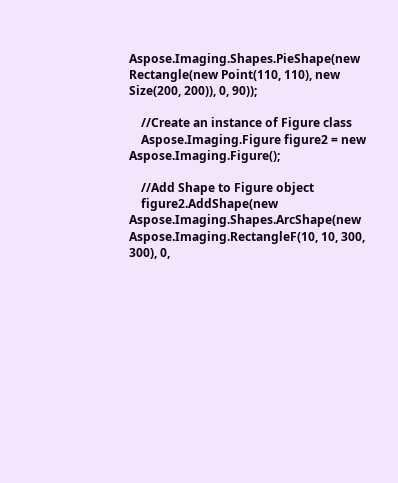Aspose.Imaging.Shapes.PieShape(new Rectangle(new Point(110, 110), new Size(200, 200)), 0, 90));

    //Create an instance of Figure class
    Aspose.Imaging.Figure figure2 = new Aspose.Imaging.Figure();

    //Add Shape to Figure object
    figure2.AddShape(new Aspose.Imaging.Shapes.ArcShape(new Aspose.Imaging.RectangleF(10, 10, 300, 300), 0,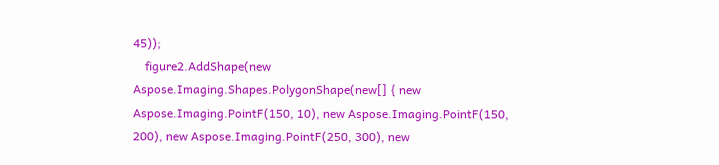45));
    figure2.AddShape(new Aspose.Imaging.Shapes.PolygonShape(new[] { new Aspose.Imaging.PointF(150, 10), new Aspose.Imaging.PointF(150, 200), new Aspose.Imaging.PointF(250, 300), new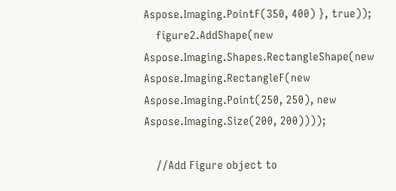Aspose.Imaging.PointF(350, 400) }, true));
    figure2.AddShape(new Aspose.Imaging.Shapes.RectangleShape(new Aspose.Imaging.RectangleF(new Aspose.Imaging.Point(250, 250), new Aspose.Imaging.Size(200, 200))));

    //Add Figure object to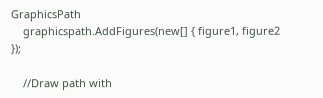GraphicsPath
    graphicspath.AddFigures(new[] { figure1, figure2 });

    //Draw path with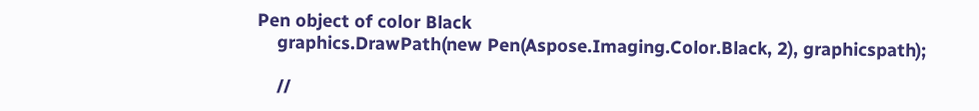Pen object of color Black
    graphics.DrawPath(new Pen(Aspose.Imaging.Color.Black, 2), graphicspath);

    //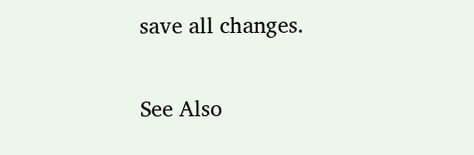save all changes.

See Also